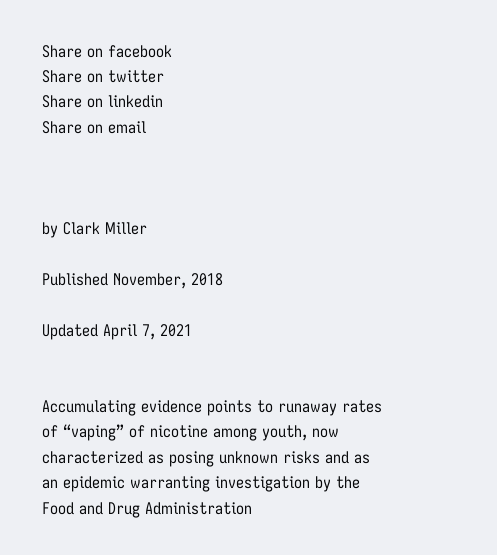Share on facebook
Share on twitter
Share on linkedin
Share on email



by Clark Miller

Published November, 2018

Updated April 7, 2021


Accumulating evidence points to runaway rates of “vaping” of nicotine among youth, now characterized as posing unknown risks and as an epidemic warranting investigation by the Food and Drug Administration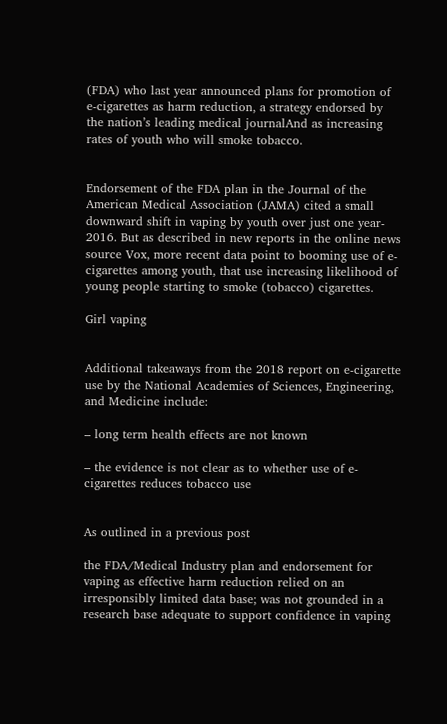(FDA) who last year announced plans for promotion of e-cigarettes as harm reduction, a strategy endorsed by the nation’s leading medical journalAnd as increasing rates of youth who will smoke tobacco.


Endorsement of the FDA plan in the Journal of the American Medical Association (JAMA) cited a small downward shift in vaping by youth over just one year- 2016. But as described in new reports in the online news source Vox, more recent data point to booming use of e-cigarettes among youth, that use increasing likelihood of young people starting to smoke (tobacco) cigarettes.

Girl vaping


Additional takeaways from the 2018 report on e-cigarette use by the National Academies of Sciences, Engineering, and Medicine include:

– long term health effects are not known

– the evidence is not clear as to whether use of e-cigarettes reduces tobacco use


As outlined in a previous post

the FDA/Medical Industry plan and endorsement for vaping as effective harm reduction relied on an irresponsibly limited data base; was not grounded in a research base adequate to support confidence in vaping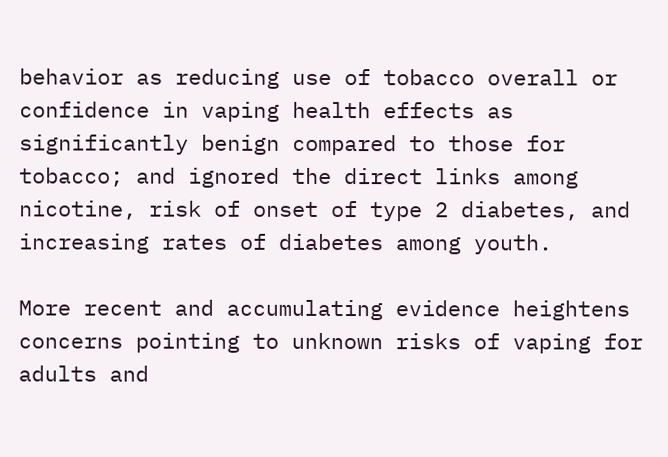behavior as reducing use of tobacco overall or confidence in vaping health effects as significantly benign compared to those for tobacco; and ignored the direct links among nicotine, risk of onset of type 2 diabetes, and increasing rates of diabetes among youth.

More recent and accumulating evidence heightens concerns pointing to unknown risks of vaping for adults and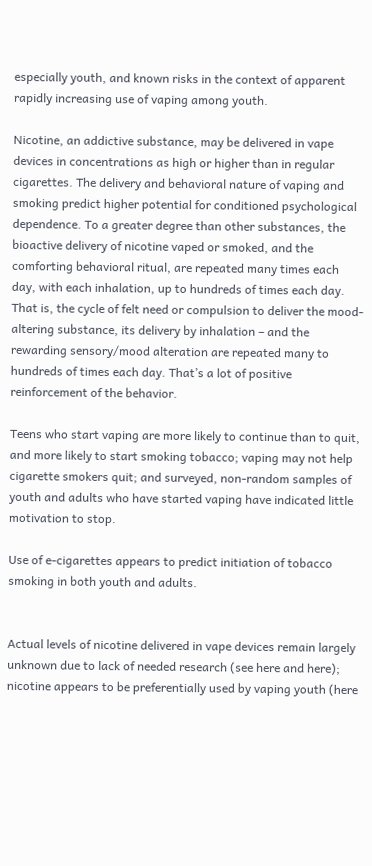especially youth, and known risks in the context of apparent rapidly increasing use of vaping among youth.

Nicotine, an addictive substance, may be delivered in vape devices in concentrations as high or higher than in regular cigarettes. The delivery and behavioral nature of vaping and smoking predict higher potential for conditioned psychological dependence. To a greater degree than other substances, the bioactive delivery of nicotine vaped or smoked, and the comforting behavioral ritual, are repeated many times each day, with each inhalation, up to hundreds of times each day. That is, the cycle of felt need or compulsion to deliver the mood-altering substance, its delivery by inhalation – and the rewarding sensory/mood alteration are repeated many to hundreds of times each day. That’s a lot of positive reinforcement of the behavior.

Teens who start vaping are more likely to continue than to quit, and more likely to start smoking tobacco; vaping may not help cigarette smokers quit; and surveyed, non-random samples of youth and adults who have started vaping have indicated little motivation to stop.

Use of e-cigarettes appears to predict initiation of tobacco smoking in both youth and adults.


Actual levels of nicotine delivered in vape devices remain largely unknown due to lack of needed research (see here and here); nicotine appears to be preferentially used by vaping youth (here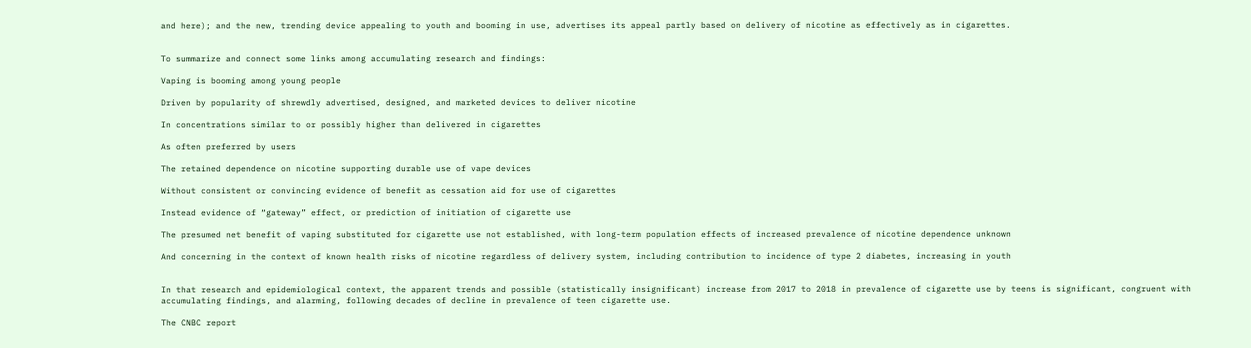and here); and the new, trending device appealing to youth and booming in use, advertises its appeal partly based on delivery of nicotine as effectively as in cigarettes.


To summarize and connect some links among accumulating research and findings:

Vaping is booming among young people

Driven by popularity of shrewdly advertised, designed, and marketed devices to deliver nicotine

In concentrations similar to or possibly higher than delivered in cigarettes

As often preferred by users

The retained dependence on nicotine supporting durable use of vape devices

Without consistent or convincing evidence of benefit as cessation aid for use of cigarettes

Instead evidence of “gateway” effect, or prediction of initiation of cigarette use

The presumed net benefit of vaping substituted for cigarette use not established, with long-term population effects of increased prevalence of nicotine dependence unknown

And concerning in the context of known health risks of nicotine regardless of delivery system, including contribution to incidence of type 2 diabetes, increasing in youth


In that research and epidemiological context, the apparent trends and possible (statistically insignificant) increase from 2017 to 2018 in prevalence of cigarette use by teens is significant, congruent with accumulating findings, and alarming, following decades of decline in prevalence of teen cigarette use.

The CNBC report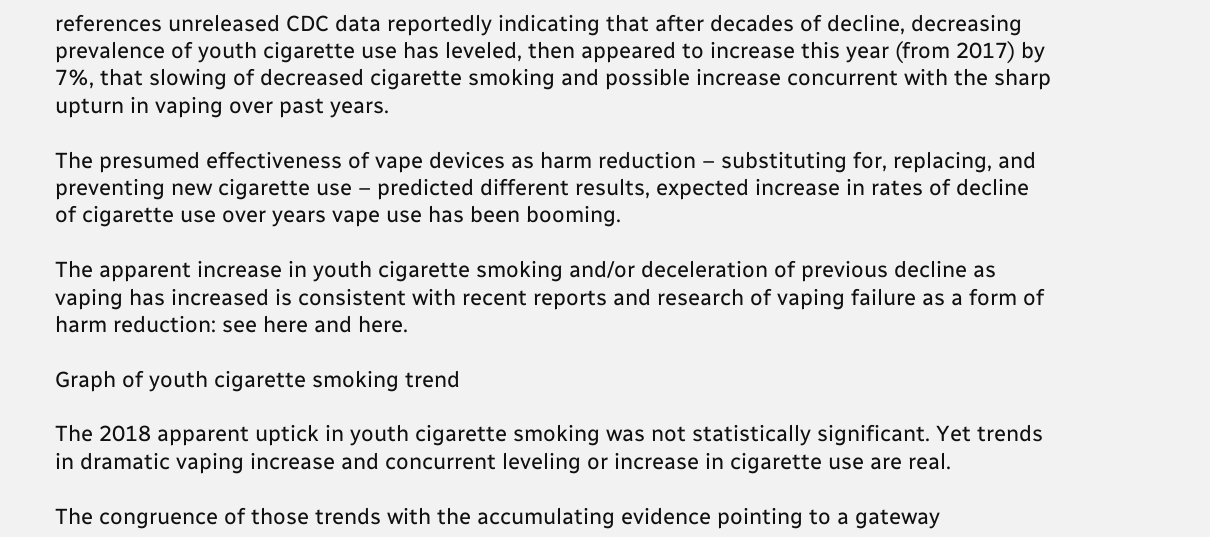references unreleased CDC data reportedly indicating that after decades of decline, decreasing prevalence of youth cigarette use has leveled, then appeared to increase this year (from 2017) by 7%, that slowing of decreased cigarette smoking and possible increase concurrent with the sharp upturn in vaping over past years.

The presumed effectiveness of vape devices as harm reduction – substituting for, replacing, and preventing new cigarette use – predicted different results, expected increase in rates of decline of cigarette use over years vape use has been booming.

The apparent increase in youth cigarette smoking and/or deceleration of previous decline as vaping has increased is consistent with recent reports and research of vaping failure as a form of harm reduction: see here and here.

Graph of youth cigarette smoking trend

The 2018 apparent uptick in youth cigarette smoking was not statistically significant. Yet trends in dramatic vaping increase and concurrent leveling or increase in cigarette use are real.

The congruence of those trends with the accumulating evidence pointing to a gateway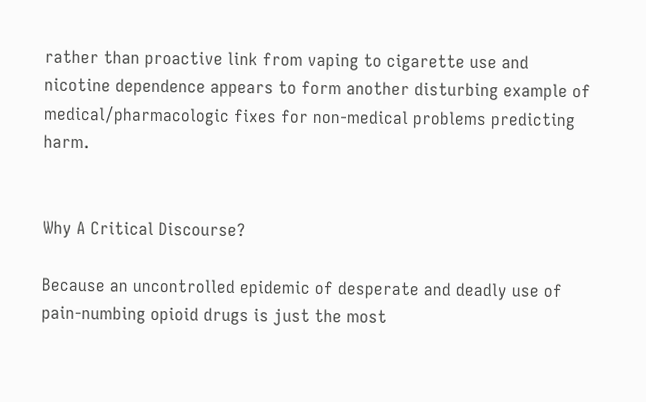rather than proactive link from vaping to cigarette use and nicotine dependence appears to form another disturbing example of medical/pharmacologic fixes for non-medical problems predicting harm.


Why A Critical Discourse?

Because an uncontrolled epidemic of desperate and deadly use of pain-numbing opioid drugs is just the most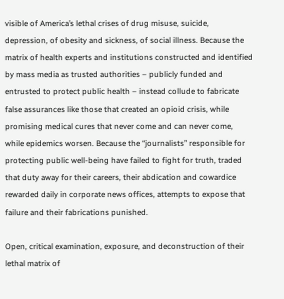visible of America’s lethal crises of drug misuse, suicide, depression, of obesity and sickness, of social illness. Because the matrix of health experts and institutions constructed and identified by mass media as trusted authorities – publicly funded and entrusted to protect public health – instead collude to fabricate false assurances like those that created an opioid crisis, while promising medical cures that never come and can never come, while epidemics worsen. Because the “journalists” responsible for protecting public well-being have failed to fight for truth, traded that duty away for their careers, their abdication and cowardice rewarded daily in corporate news offices, attempts to expose that failure and their fabrications punished.

Open, critical examination, exposure, and deconstruction of their lethal matrix of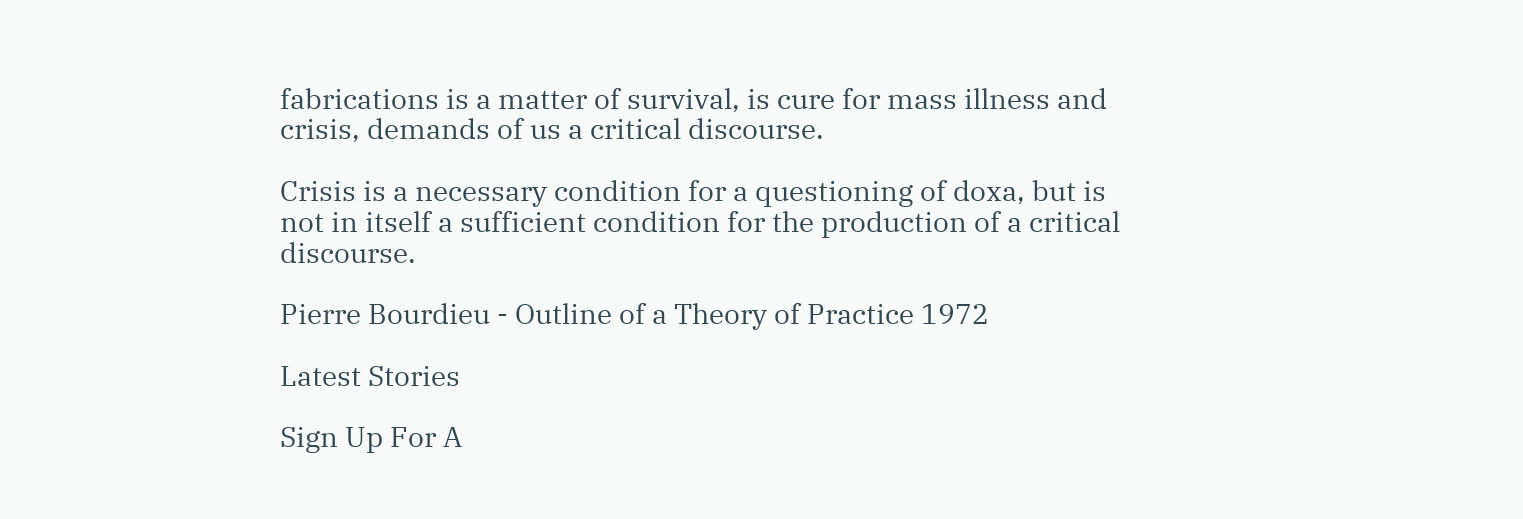fabrications is a matter of survival, is cure for mass illness and crisis, demands of us a critical discourse.

Crisis is a necessary condition for a questioning of doxa, but is not in itself a sufficient condition for the production of a critical discourse.

Pierre Bourdieu - Outline of a Theory of Practice 1972

Latest Stories

Sign Up For A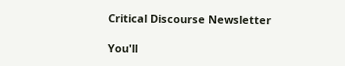Critical Discourse Newsletter

You'll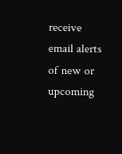receive email alerts of new or upcoming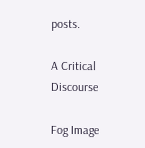posts.

A Critical Discourse

Fog Image